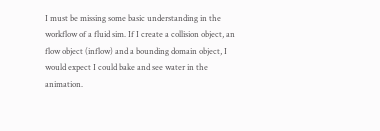I must be missing some basic understanding in the workflow of a fluid sim. If I create a collision object, an flow object (inflow) and a bounding domain object, I would expect I could bake and see water in the animation.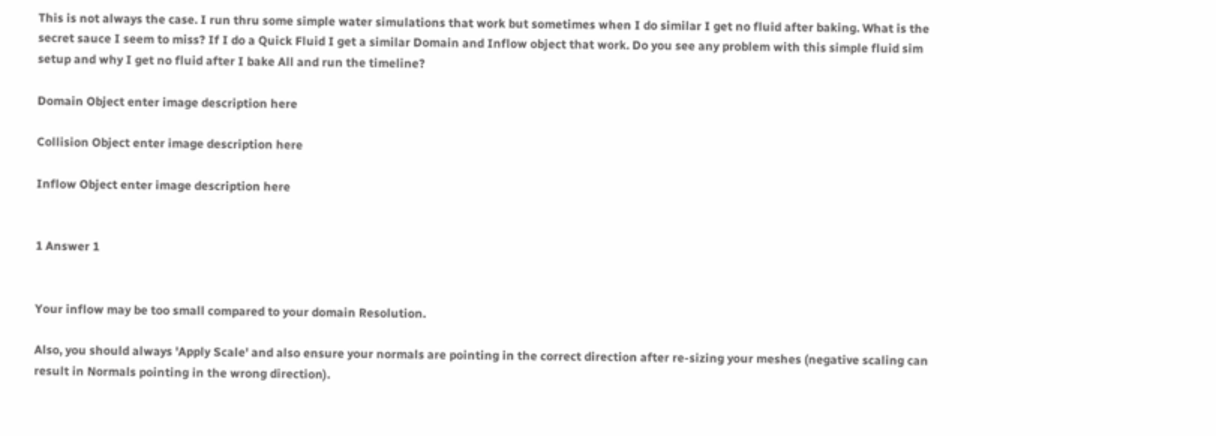This is not always the case. I run thru some simple water simulations that work but sometimes when I do similar I get no fluid after baking. What is the secret sauce I seem to miss? If I do a Quick Fluid I get a similar Domain and Inflow object that work. Do you see any problem with this simple fluid sim setup and why I get no fluid after I bake All and run the timeline?

Domain Object enter image description here

Collision Object enter image description here

Inflow Object enter image description here


1 Answer 1


Your inflow may be too small compared to your domain Resolution.

Also, you should always 'Apply Scale' and also ensure your normals are pointing in the correct direction after re-sizing your meshes (negative scaling can result in Normals pointing in the wrong direction).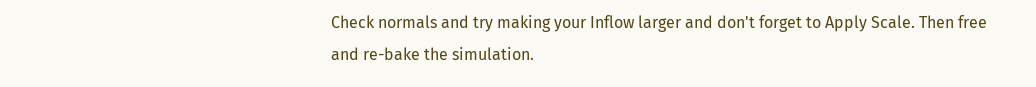Check normals and try making your Inflow larger and don't forget to Apply Scale. Then free and re-bake the simulation.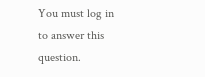You must log in to answer this question.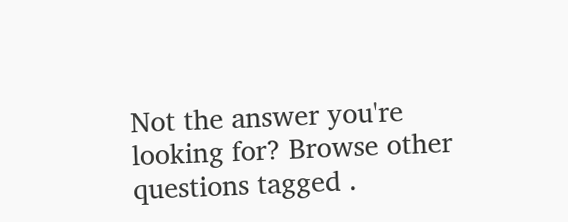Not the answer you're looking for? Browse other questions tagged .